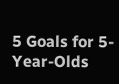5 Goals for 5-Year-Olds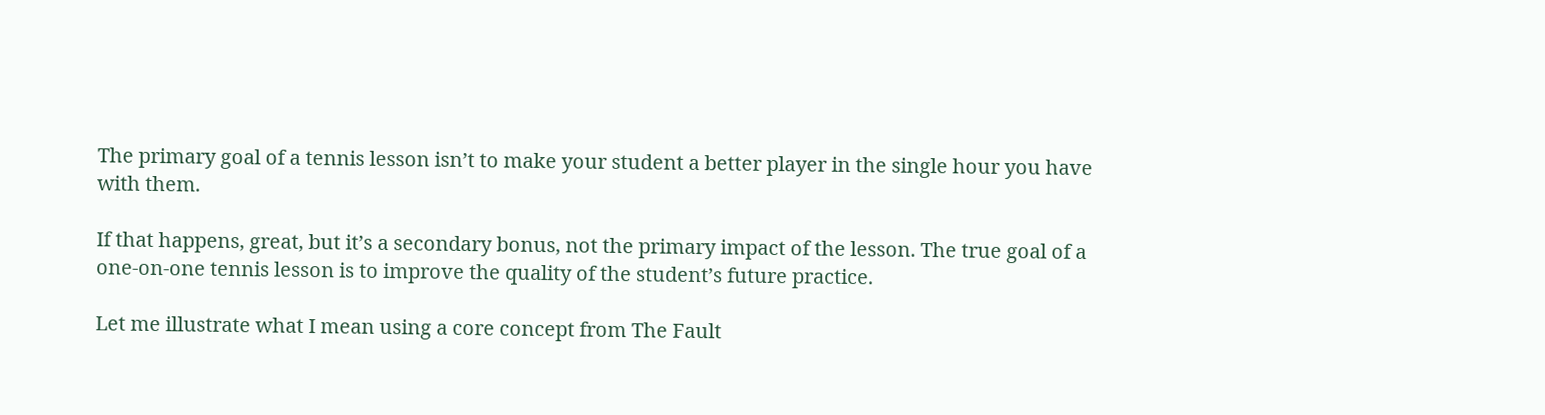The primary goal of a tennis lesson isn’t to make your student a better player in the single hour you have with them.

If that happens, great, but it’s a secondary bonus, not the primary impact of the lesson. The true goal of a one-on-one tennis lesson is to improve the quality of the student’s future practice.

Let me illustrate what I mean using a core concept from The Fault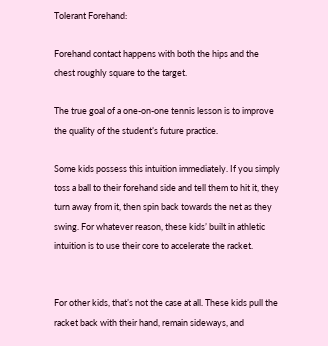Tolerant Forehand:

Forehand contact happens with both the hips and the chest roughly square to the target.

The true goal of a one-on-one tennis lesson is to improve the quality of the student’s future practice.

Some kids possess this intuition immediately. If you simply toss a ball to their forehand side and tell them to hit it, they turn away from it, then spin back towards the net as they swing. For whatever reason, these kids’ built in athletic intuition is to use their core to accelerate the racket.


For other kids, that’s not the case at all. These kids pull the racket back with their hand, remain sideways, and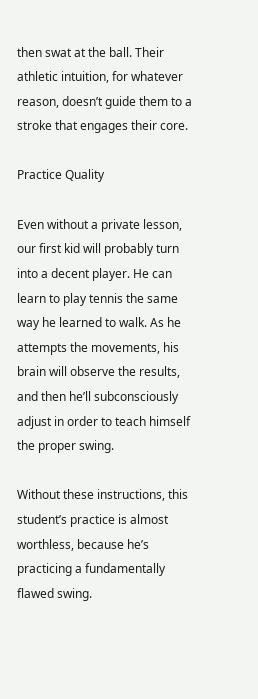then swat at the ball. Their athletic intuition, for whatever reason, doesn’t guide them to a stroke that engages their core.

Practice Quality

Even without a private lesson, our first kid will probably turn into a decent player. He can learn to play tennis the same way he learned to walk. As he attempts the movements, his brain will observe the results, and then he’ll subconsciously adjust in order to teach himself the proper swing.

Without these instructions, this student’s practice is almost worthless, because he’s practicing a fundamentally flawed swing.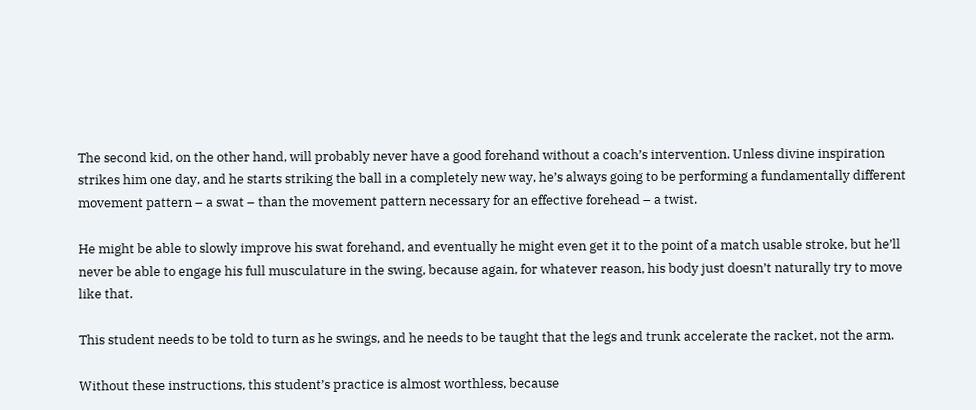The second kid, on the other hand, will probably never have a good forehand without a coach’s intervention. Unless divine inspiration strikes him one day, and he starts striking the ball in a completely new way, he’s always going to be performing a fundamentally different movement pattern – a swat – than the movement pattern necessary for an effective forehead – a twist.

He might be able to slowly improve his swat forehand, and eventually he might even get it to the point of a match usable stroke, but he’ll never be able to engage his full musculature in the swing, because again, for whatever reason, his body just doesn’t naturally try to move like that.

This student needs to be told to turn as he swings, and he needs to be taught that the legs and trunk accelerate the racket, not the arm.

Without these instructions, this student’s practice is almost worthless, because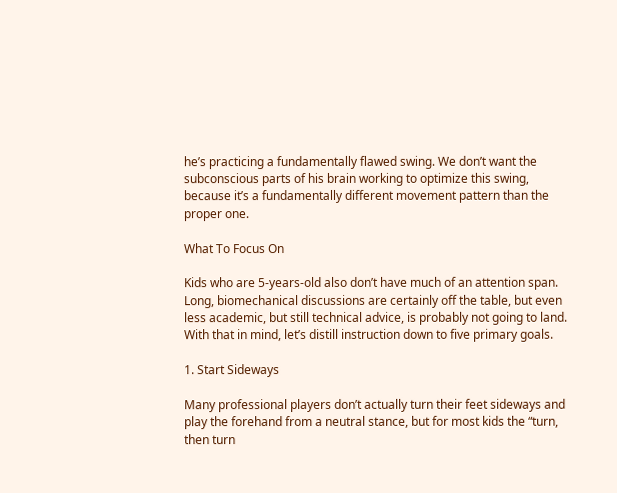he’s practicing a fundamentally flawed swing. We don’t want the subconscious parts of his brain working to optimize this swing, because it’s a fundamentally different movement pattern than the proper one.

What To Focus On

Kids who are 5-years-old also don’t have much of an attention span. Long, biomechanical discussions are certainly off the table, but even less academic, but still technical advice, is probably not going to land. With that in mind, let’s distill instruction down to five primary goals.

1. Start Sideways

Many professional players don’t actually turn their feet sideways and play the forehand from a neutral stance, but for most kids the “turn, then turn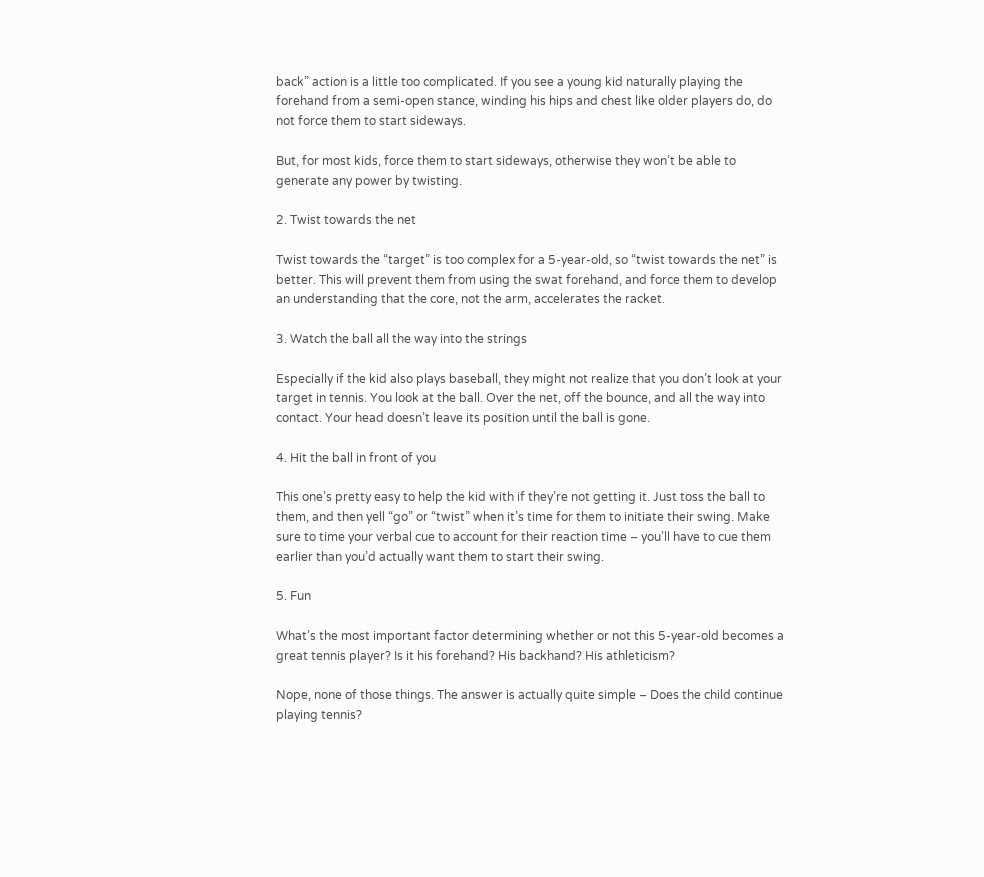back” action is a little too complicated. If you see a young kid naturally playing the forehand from a semi-open stance, winding his hips and chest like older players do, do not force them to start sideways.

But, for most kids, force them to start sideways, otherwise they won’t be able to generate any power by twisting.

2. Twist towards the net

Twist towards the “target” is too complex for a 5-year-old, so “twist towards the net” is better. This will prevent them from using the swat forehand, and force them to develop an understanding that the core, not the arm, accelerates the racket.

3. Watch the ball all the way into the strings

Especially if the kid also plays baseball, they might not realize that you don’t look at your target in tennis. You look at the ball. Over the net, off the bounce, and all the way into contact. Your head doesn’t leave its position until the ball is gone.

4. Hit the ball in front of you

This one’s pretty easy to help the kid with if they’re not getting it. Just toss the ball to them, and then yell “go” or “twist” when it’s time for them to initiate their swing. Make sure to time your verbal cue to account for their reaction time – you’ll have to cue them earlier than you’d actually want them to start their swing.

5. Fun

What’s the most important factor determining whether or not this 5-year-old becomes a great tennis player? Is it his forehand? His backhand? His athleticism?

Nope, none of those things. The answer is actually quite simple – Does the child continue playing tennis?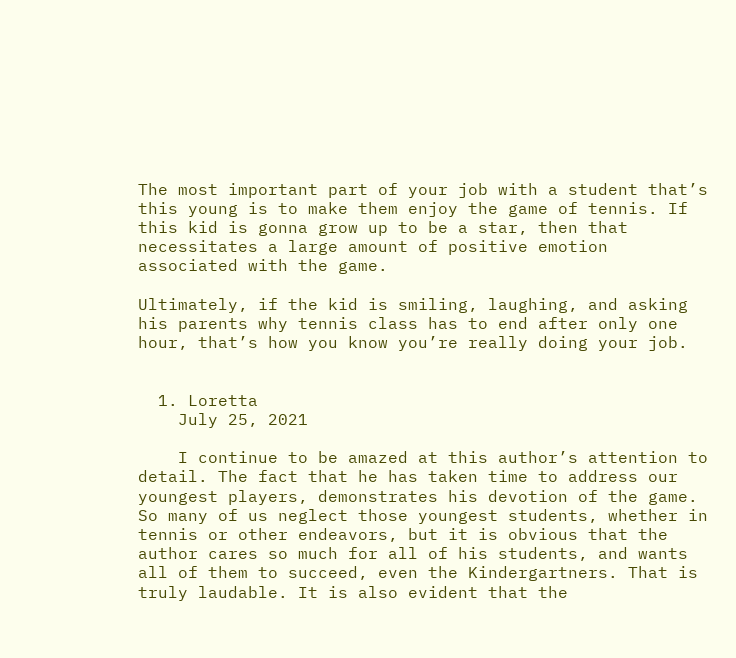The most important part of your job with a student that’s this young is to make them enjoy the game of tennis. If this kid is gonna grow up to be a star, then that necessitates a large amount of positive emotion associated with the game.

Ultimately, if the kid is smiling, laughing, and asking his parents why tennis class has to end after only one hour, that’s how you know you’re really doing your job.


  1. Loretta
    July 25, 2021

    I continue to be amazed at this author’s attention to detail. The fact that he has taken time to address our youngest players, demonstrates his devotion of the game. So many of us neglect those youngest students, whether in tennis or other endeavors, but it is obvious that the author cares so much for all of his students, and wants all of them to succeed, even the Kindergartners. That is truly laudable. It is also evident that the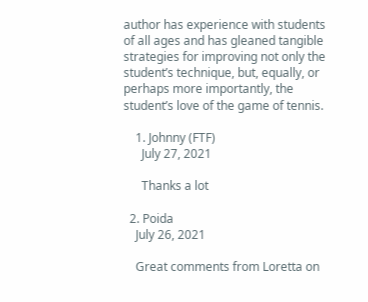author has experience with students of all ages and has gleaned tangible strategies for improving not only the student’s technique, but, equally, or perhaps more importantly, the student’s love of the game of tennis.

    1. Johnny (FTF)
      July 27, 2021

      Thanks a lot

  2. Poida
    July 26, 2021

    Great comments from Loretta on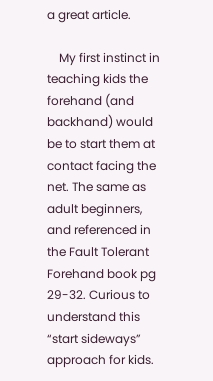a great article.

    My first instinct in teaching kids the forehand (and backhand) would be to start them at contact facing the net. The same as adult beginners, and referenced in the Fault Tolerant Forehand book pg 29-32. Curious to understand this “start sideways” approach for kids.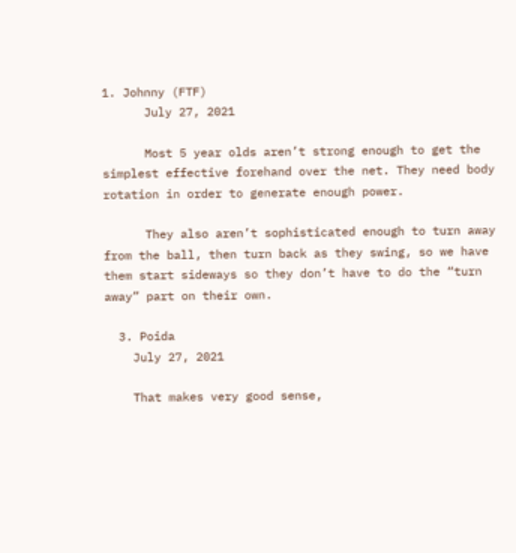1. Johnny (FTF)
      July 27, 2021

      Most 5 year olds aren’t strong enough to get the simplest effective forehand over the net. They need body rotation in order to generate enough power.

      They also aren’t sophisticated enough to turn away from the ball, then turn back as they swing, so we have them start sideways so they don’t have to do the “turn away” part on their own.

  3. Poida
    July 27, 2021

    That makes very good sense,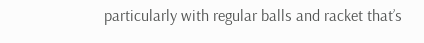particularly with regular balls and racket that’s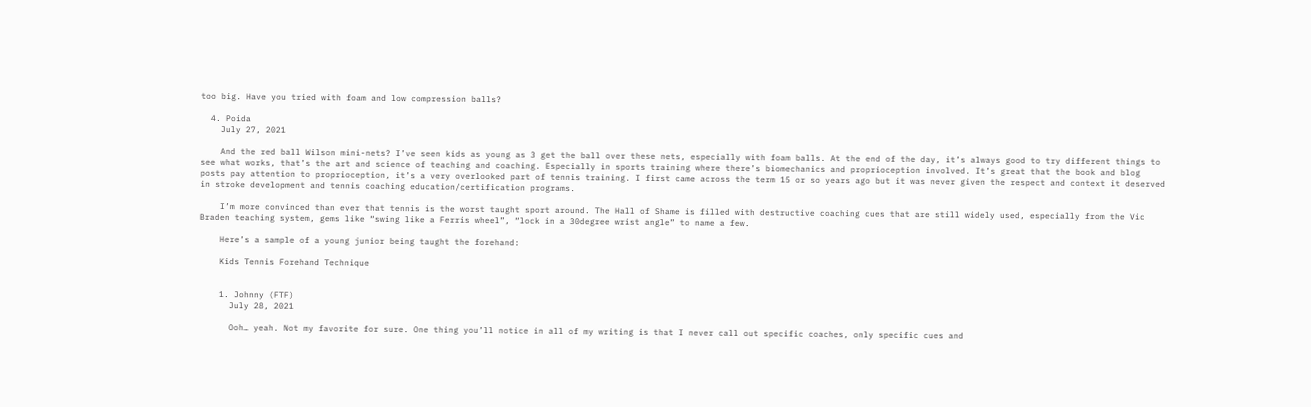too big. Have you tried with foam and low compression balls?

  4. Poida
    July 27, 2021

    And the red ball Wilson mini-nets? I’ve seen kids as young as 3 get the ball over these nets, especially with foam balls. At the end of the day, it’s always good to try different things to see what works, that’s the art and science of teaching and coaching. Especially in sports training where there’s biomechanics and proprioception involved. It’s great that the book and blog posts pay attention to proprioception, it’s a very overlooked part of tennis training. I first came across the term 15 or so years ago but it was never given the respect and context it deserved in stroke development and tennis coaching education/certification programs.

    I’m more convinced than ever that tennis is the worst taught sport around. The Hall of Shame is filled with destructive coaching cues that are still widely used, especially from the Vic Braden teaching system, gems like “swing like a Ferris wheel”, “lock in a 30degree wrist angle” to name a few.

    Here’s a sample of a young junior being taught the forehand:

    Kids Tennis Forehand Technique


    1. Johnny (FTF)
      July 28, 2021

      Ooh… yeah. Not my favorite for sure. One thing you’ll notice in all of my writing is that I never call out specific coaches, only specific cues and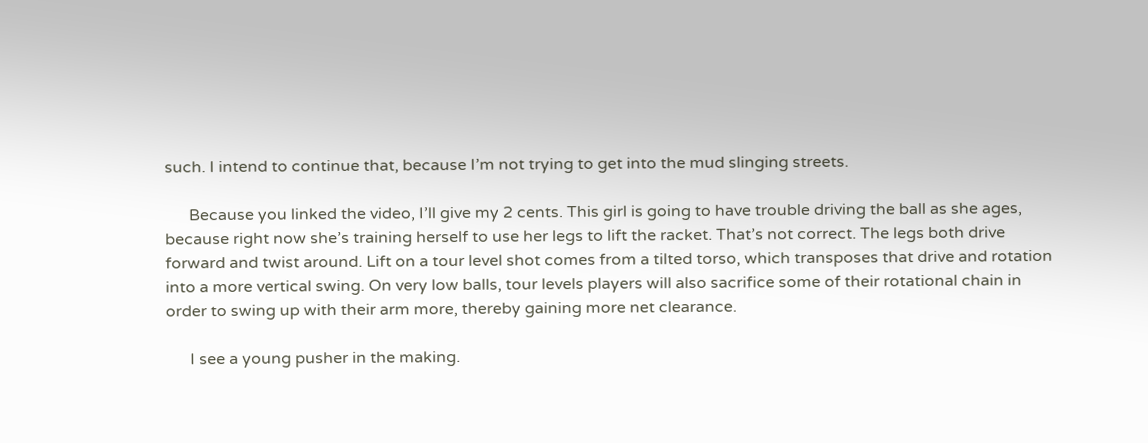such. I intend to continue that, because I’m not trying to get into the mud slinging streets.

      Because you linked the video, I’ll give my 2 cents. This girl is going to have trouble driving the ball as she ages, because right now she’s training herself to use her legs to lift the racket. That’s not correct. The legs both drive forward and twist around. Lift on a tour level shot comes from a tilted torso, which transposes that drive and rotation into a more vertical swing. On very low balls, tour levels players will also sacrifice some of their rotational chain in order to swing up with their arm more, thereby gaining more net clearance.

      I see a young pusher in the making.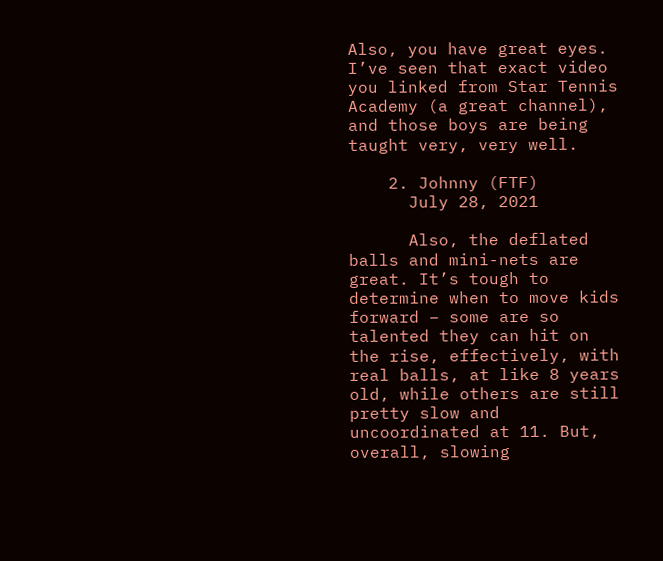Also, you have great eyes. I’ve seen that exact video you linked from Star Tennis Academy (a great channel), and those boys are being taught very, very well.

    2. Johnny (FTF)
      July 28, 2021

      Also, the deflated balls and mini-nets are great. It’s tough to determine when to move kids forward – some are so talented they can hit on the rise, effectively, with real balls, at like 8 years old, while others are still pretty slow and uncoordinated at 11. But, overall, slowing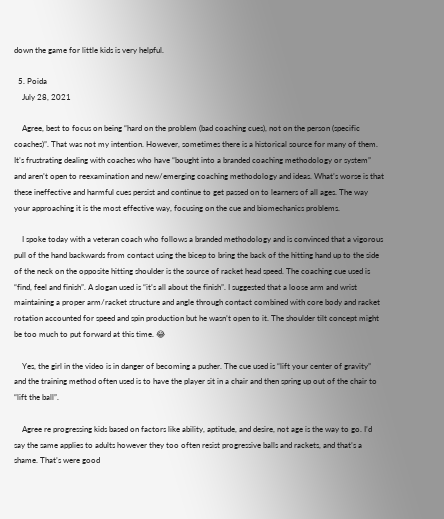down the game for little kids is very helpful.

  5. Poida
    July 28, 2021

    Agree, best to focus on being “hard on the problem (bad coaching cues), not on the person (specific coaches)”. That was not my intention. However, sometimes there is a historical source for many of them. It’s frustrating dealing with coaches who have “bought into a branded coaching methodology or system” and aren’t open to reexamination and new/emerging coaching methodology and ideas. What’s worse is that these ineffective and harmful cues persist and continue to get passed on to learners of all ages. The way your approaching it is the most effective way, focusing on the cue and biomechanics problems.

    I spoke today with a veteran coach who follows a branded methodology and is convinced that a vigorous pull of the hand backwards from contact using the bicep to bring the back of the hitting hand up to the side of the neck on the opposite hitting shoulder is the source of racket head speed. The coaching cue used is “find, feel and finish”. A slogan used is “it’s all about the finish”. I suggested that a loose arm and wrist maintaining a proper arm/racket structure and angle through contact combined with core body and racket rotation accounted for speed and spin production but he wasn’t open to it. The shoulder tilt concept might be too much to put forward at this time. 😂

    Yes, the girl in the video is in danger of becoming a pusher. The cue used is “lift your center of gravity” and the training method often used is to have the player sit in a chair and then spring up out of the chair to “lift the ball”.

    Agree re progressing kids based on factors like ability, aptitude, and desire, not age is the way to go. I’d say the same applies to adults however they too often resist progressive balls and rackets, and that’s a shame. That’s were good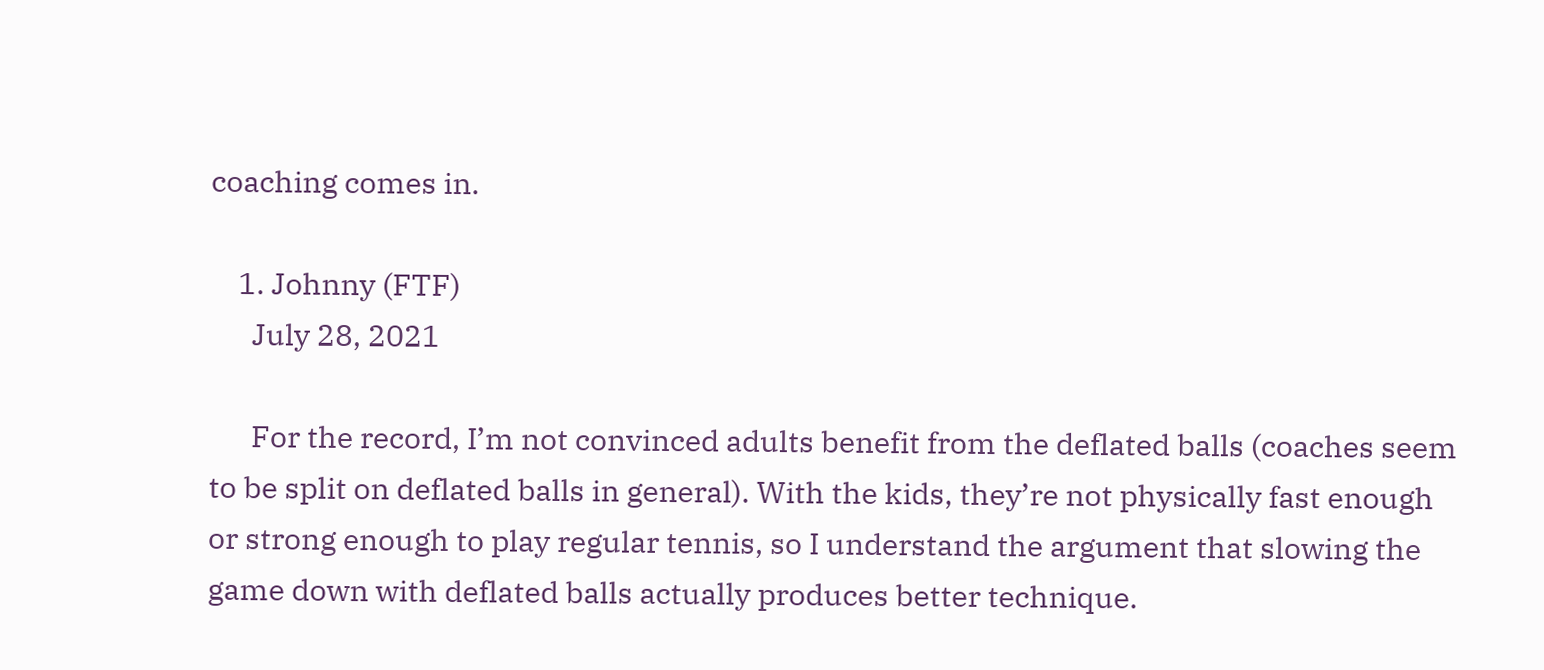coaching comes in.

    1. Johnny (FTF)
      July 28, 2021

      For the record, I’m not convinced adults benefit from the deflated balls (coaches seem to be split on deflated balls in general). With the kids, they’re not physically fast enough or strong enough to play regular tennis, so I understand the argument that slowing the game down with deflated balls actually produces better technique.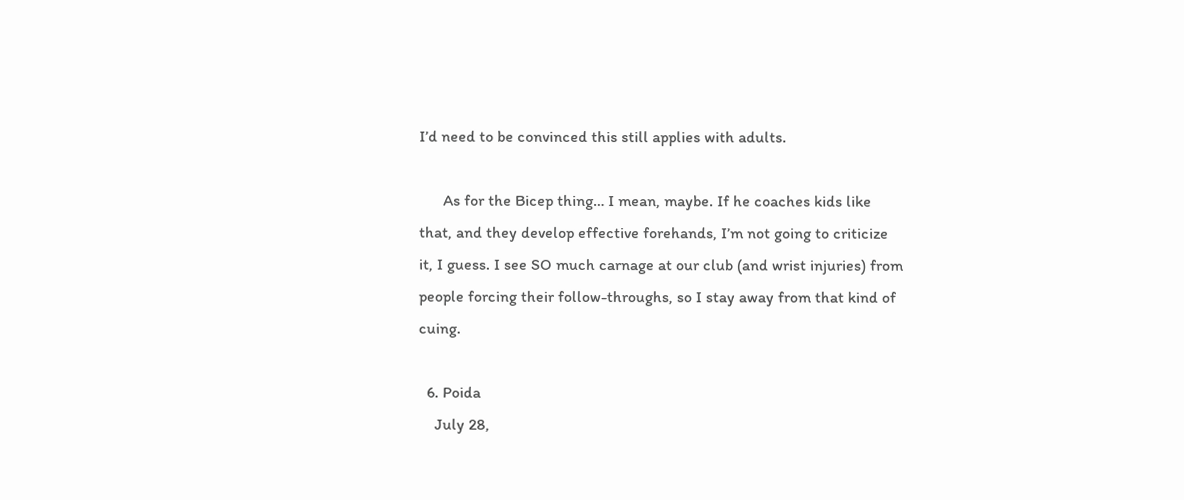I’d need to be convinced this still applies with adults.

      As for the Bicep thing… I mean, maybe. If he coaches kids like that, and they develop effective forehands, I’m not going to criticize it, I guess. I see SO much carnage at our club (and wrist injuries) from people forcing their follow-throughs, so I stay away from that kind of cuing.

  6. Poida
    July 28,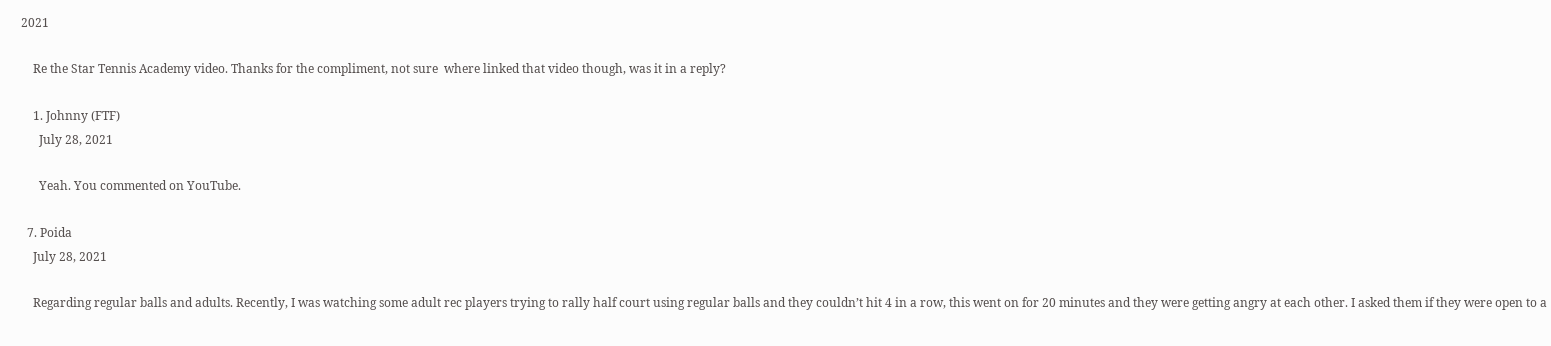2021

    Re the Star Tennis Academy video. Thanks for the compliment, not sure  where linked that video though, was it in a reply?

    1. Johnny (FTF)
      July 28, 2021

      Yeah. You commented on YouTube.

  7. Poida
    July 28, 2021

    Regarding regular balls and adults. Recently, I was watching some adult rec players trying to rally half court using regular balls and they couldn’t hit 4 in a row, this went on for 20 minutes and they were getting angry at each other. I asked them if they were open to a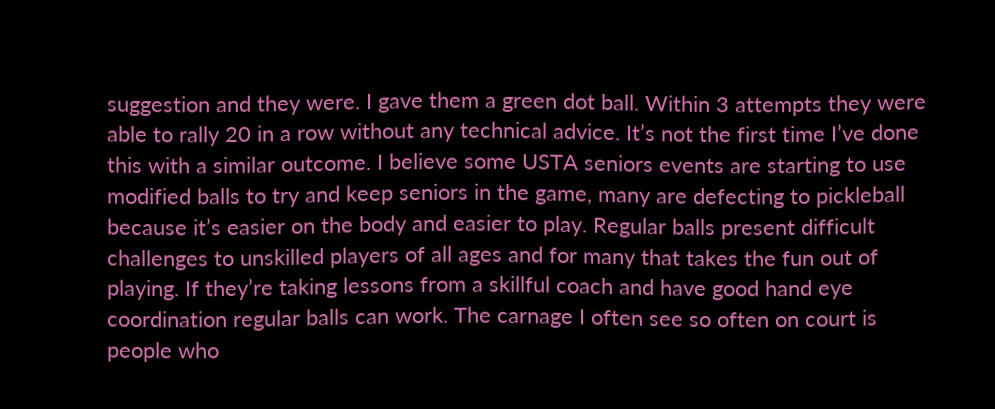suggestion and they were. I gave them a green dot ball. Within 3 attempts they were able to rally 20 in a row without any technical advice. It’s not the first time I’ve done this with a similar outcome. I believe some USTA seniors events are starting to use modified balls to try and keep seniors in the game, many are defecting to pickleball because it’s easier on the body and easier to play. Regular balls present difficult challenges to unskilled players of all ages and for many that takes the fun out of playing. If they’re taking lessons from a skillful coach and have good hand eye coordination regular balls can work. The carnage I often see so often on court is people who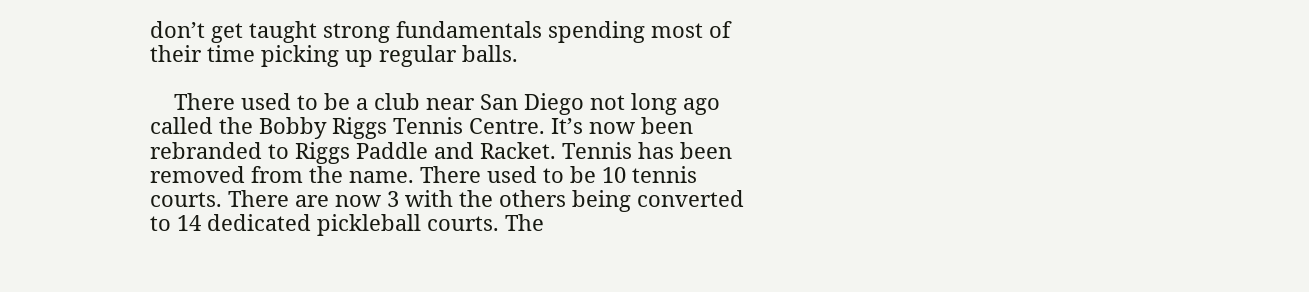don’t get taught strong fundamentals spending most of their time picking up regular balls.

    There used to be a club near San Diego not long ago called the Bobby Riggs Tennis Centre. It’s now been rebranded to Riggs Paddle and Racket. Tennis has been removed from the name. There used to be 10 tennis courts. There are now 3 with the others being converted to 14 dedicated pickleball courts. The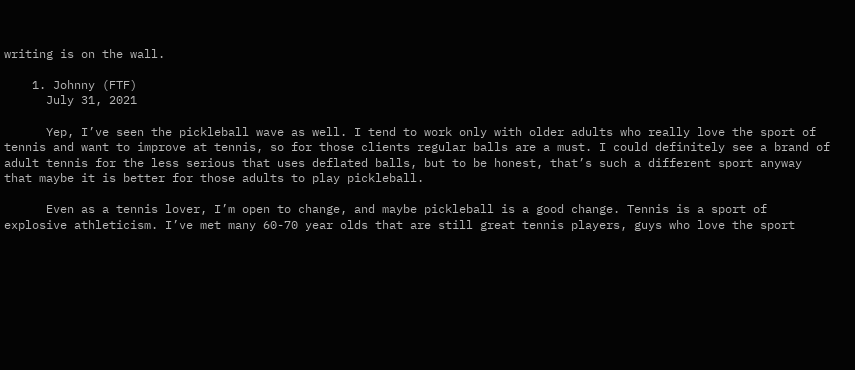writing is on the wall.

    1. Johnny (FTF)
      July 31, 2021

      Yep, I’ve seen the pickleball wave as well. I tend to work only with older adults who really love the sport of tennis and want to improve at tennis, so for those clients regular balls are a must. I could definitely see a brand of adult tennis for the less serious that uses deflated balls, but to be honest, that’s such a different sport anyway that maybe it is better for those adults to play pickleball.

      Even as a tennis lover, I’m open to change, and maybe pickleball is a good change. Tennis is a sport of explosive athleticism. I’ve met many 60-70 year olds that are still great tennis players, guys who love the sport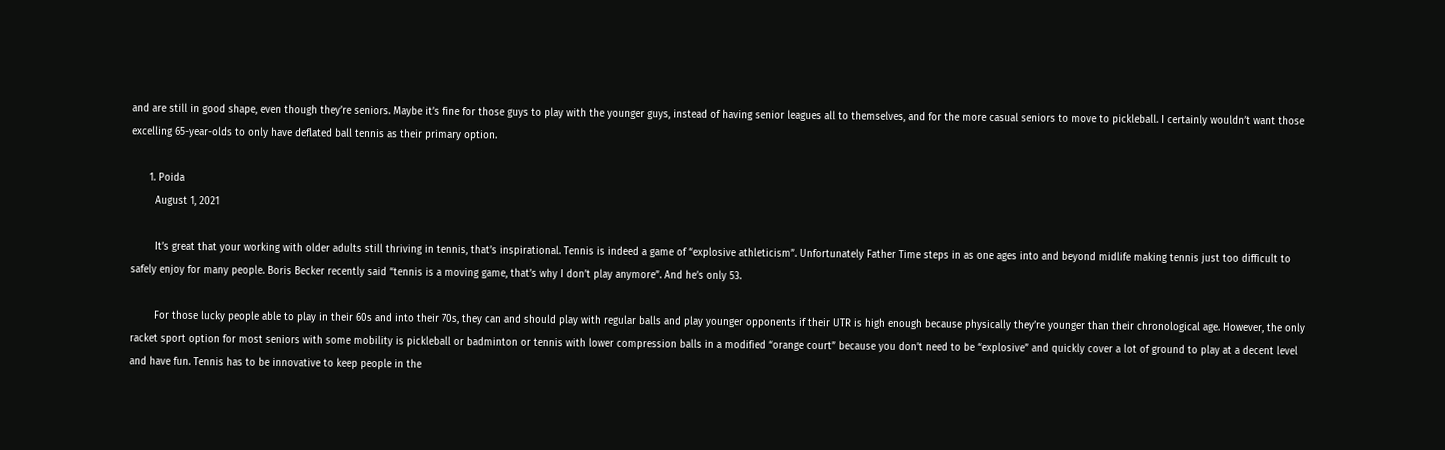and are still in good shape, even though they’re seniors. Maybe it’s fine for those guys to play with the younger guys, instead of having senior leagues all to themselves, and for the more casual seniors to move to pickleball. I certainly wouldn’t want those excelling 65-year-olds to only have deflated ball tennis as their primary option.

      1. Poida
        August 1, 2021

        It’s great that your working with older adults still thriving in tennis, that’s inspirational. Tennis is indeed a game of “explosive athleticism”. Unfortunately Father Time steps in as one ages into and beyond midlife making tennis just too difficult to safely enjoy for many people. Boris Becker recently said “tennis is a moving game, that’s why I don’t play anymore”. And he’s only 53.

        For those lucky people able to play in their 60s and into their 70s, they can and should play with regular balls and play younger opponents if their UTR is high enough because physically they’re younger than their chronological age. However, the only racket sport option for most seniors with some mobility is pickleball or badminton or tennis with lower compression balls in a modified “orange court” because you don’t need to be “explosive” and quickly cover a lot of ground to play at a decent level and have fun. Tennis has to be innovative to keep people in the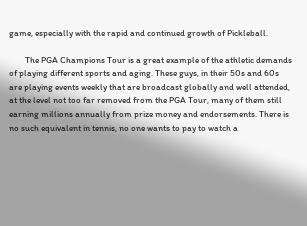game, especially with the rapid and continued growth of Pickleball.

        The PGA Champions Tour is a great example of the athletic demands of playing different sports and aging. These guys, in their 50s and 60s are playing events weekly that are broadcast globally and well attended, at the level not too far removed from the PGA Tour, many of them still earning millions annually from prize money and endorsements. There is no such equivalent in tennis, no one wants to pay to watch a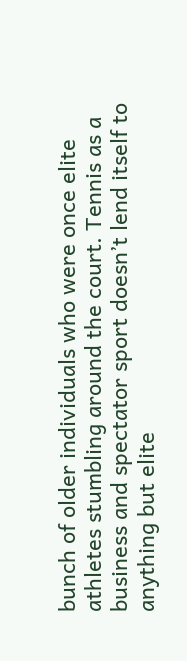bunch of older individuals who were once elite athletes stumbling around the court. Tennis as a business and spectator sport doesn’t lend itself to anything but elite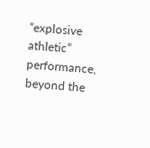“explosive athletic” performance, beyond the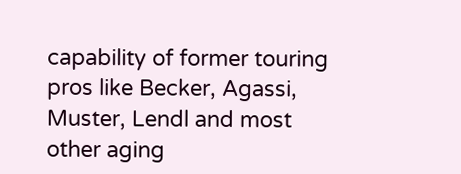capability of former touring pros like Becker, Agassi, Muster, Lendl and most other aging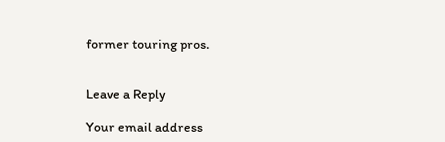former touring pros.


Leave a Reply

Your email address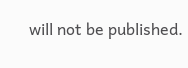will not be published.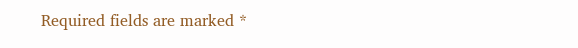Required fields are marked *